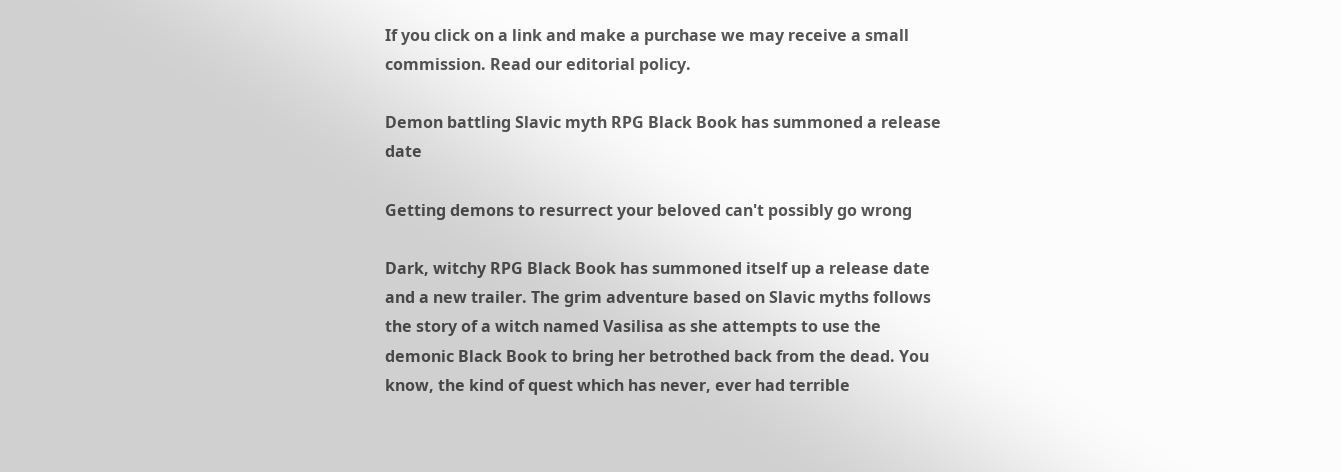If you click on a link and make a purchase we may receive a small commission. Read our editorial policy.

Demon battling Slavic myth RPG Black Book has summoned a release date

Getting demons to resurrect your beloved can't possibly go wrong

Dark, witchy RPG Black Book has summoned itself up a release date and a new trailer. The grim adventure based on Slavic myths follows the story of a witch named Vasilisa as she attempts to use the demonic Black Book to bring her betrothed back from the dead. You know, the kind of quest which has never, ever had terrible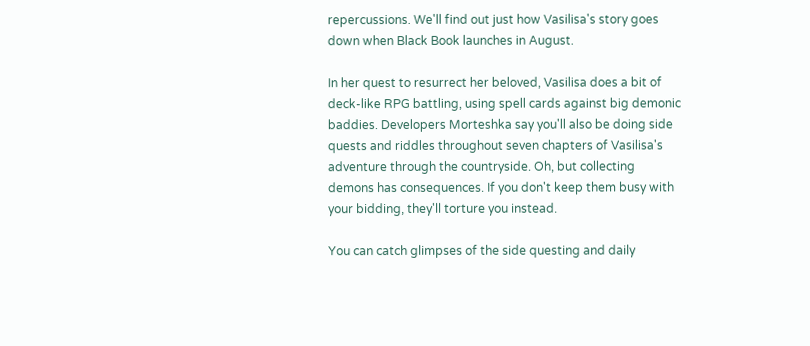repercussions. We'll find out just how Vasilisa's story goes down when Black Book launches in August.

In her quest to resurrect her beloved, Vasilisa does a bit of deck-like RPG battling, using spell cards against big demonic baddies. Developers Morteshka say you'll also be doing side quests and riddles throughout seven chapters of Vasilisa's adventure through the countryside. Oh, but collecting demons has consequences. If you don't keep them busy with your bidding, they'll torture you instead.

You can catch glimpses of the side questing and daily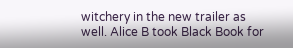witchery in the new trailer as well. Alice B took Black Book for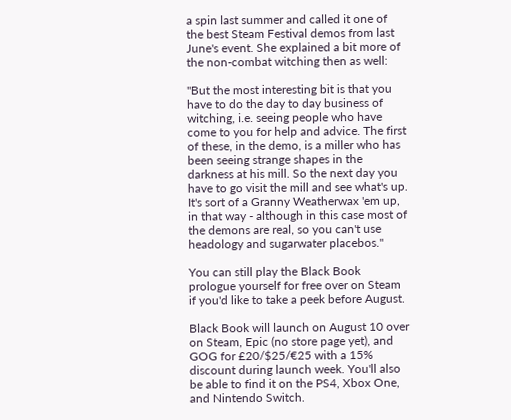a spin last summer and called it one of the best Steam Festival demos from last June's event. She explained a bit more of the non-combat witching then as well:

"But the most interesting bit is that you have to do the day to day business of witching, i.e. seeing people who have come to you for help and advice. The first of these, in the demo, is a miller who has been seeing strange shapes in the darkness at his mill. So the next day you have to go visit the mill and see what's up. It's sort of a Granny Weatherwax 'em up, in that way - although in this case most of the demons are real, so you can't use headology and sugarwater placebos."

You can still play the Black Book prologue yourself for free over on Steam if you'd like to take a peek before August.

Black Book will launch on August 10 over on Steam, Epic (no store page yet), and GOG for £20/$25/€25 with a 15% discount during launch week. You'll also be able to find it on the PS4, Xbox One, and Nintendo Switch.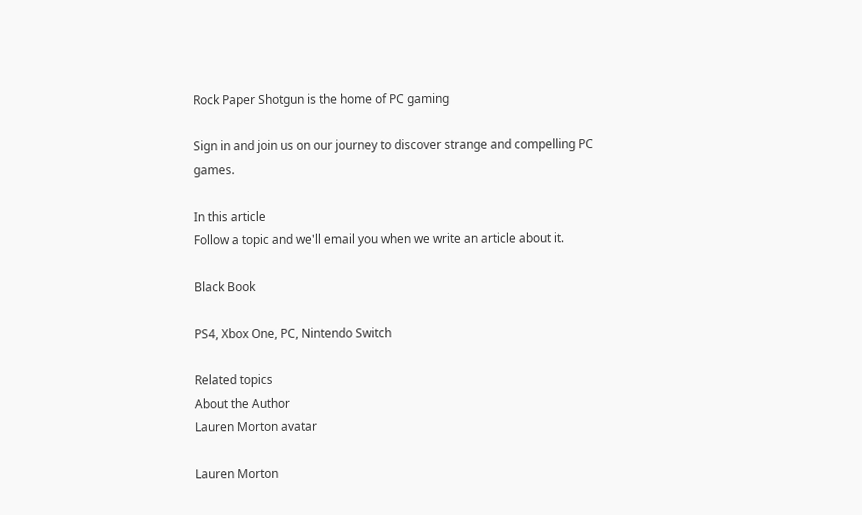Rock Paper Shotgun is the home of PC gaming

Sign in and join us on our journey to discover strange and compelling PC games.

In this article
Follow a topic and we'll email you when we write an article about it.

Black Book

PS4, Xbox One, PC, Nintendo Switch

Related topics
About the Author
Lauren Morton avatar

Lauren Morton